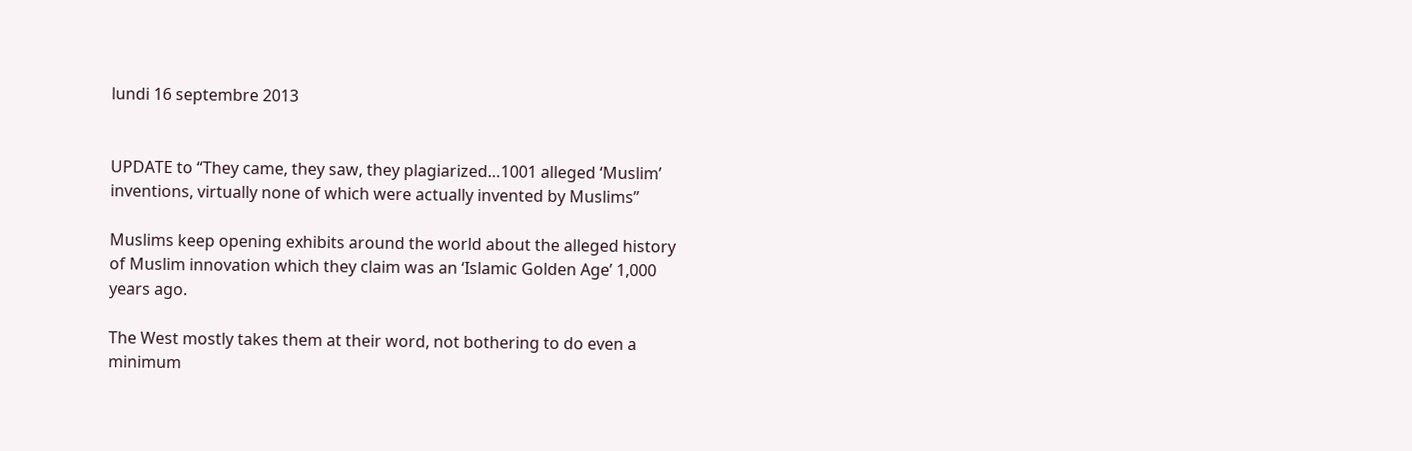lundi 16 septembre 2013


UPDATE to “They came, they saw, they plagiarized…1001 alleged ‘Muslim’ inventions, virtually none of which were actually invented by Muslims”

Muslims keep opening exhibits around the world about the alleged history of Muslim innovation which they claim was an ‘Islamic Golden Age’ 1,000 years ago.

The West mostly takes them at their word, not bothering to do even a minimum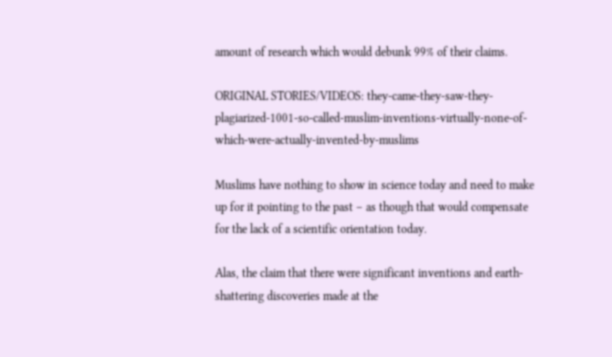amount of research which would debunk 99% of their claims.

ORIGINAL STORIES/VIDEOS: they-came-they-saw-they-plagiarized-1001-so-called-muslim-inventions-virtually-none-of-which-were-actually-invented-by-muslims

Muslims have nothing to show in science today and need to make up for it pointing to the past – as though that would compensate for the lack of a scientific orientation today.

Alas, the claim that there were significant inventions and earth-shattering discoveries made at the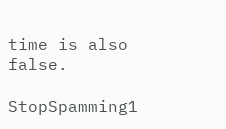time is also false.

StopSpamming1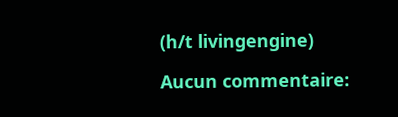(h/t livingengine)

Aucun commentaire: